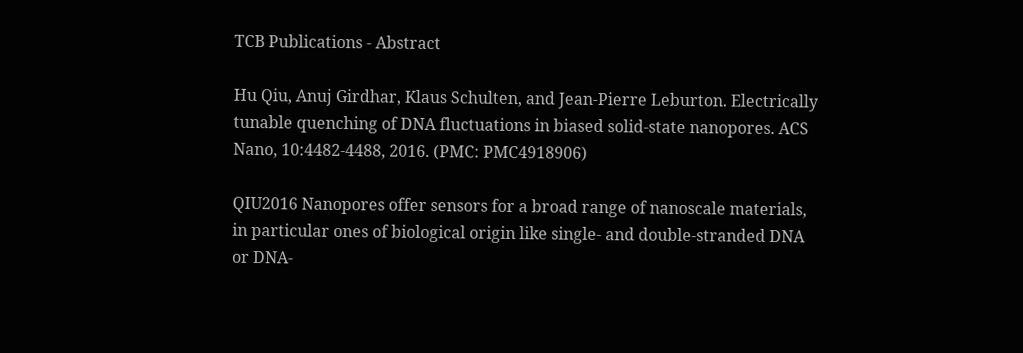TCB Publications - Abstract

Hu Qiu, Anuj Girdhar, Klaus Schulten, and Jean-Pierre Leburton. Electrically tunable quenching of DNA fluctuations in biased solid-state nanopores. ACS Nano, 10:4482-4488, 2016. (PMC: PMC4918906)

QIU2016 Nanopores offer sensors for a broad range of nanoscale materials, in particular ones of biological origin like single- and double-stranded DNA or DNA-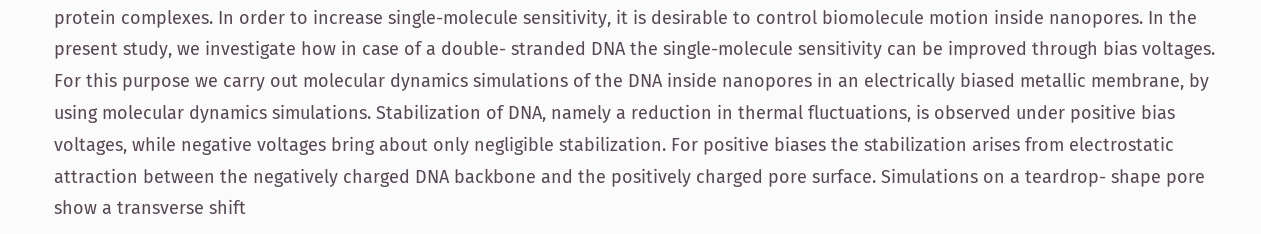protein complexes. In order to increase single-molecule sensitivity, it is desirable to control biomolecule motion inside nanopores. In the present study, we investigate how in case of a double- stranded DNA the single-molecule sensitivity can be improved through bias voltages. For this purpose we carry out molecular dynamics simulations of the DNA inside nanopores in an electrically biased metallic membrane, by using molecular dynamics simulations. Stabilization of DNA, namely a reduction in thermal fluctuations, is observed under positive bias voltages, while negative voltages bring about only negligible stabilization. For positive biases the stabilization arises from electrostatic attraction between the negatively charged DNA backbone and the positively charged pore surface. Simulations on a teardrop- shape pore show a transverse shift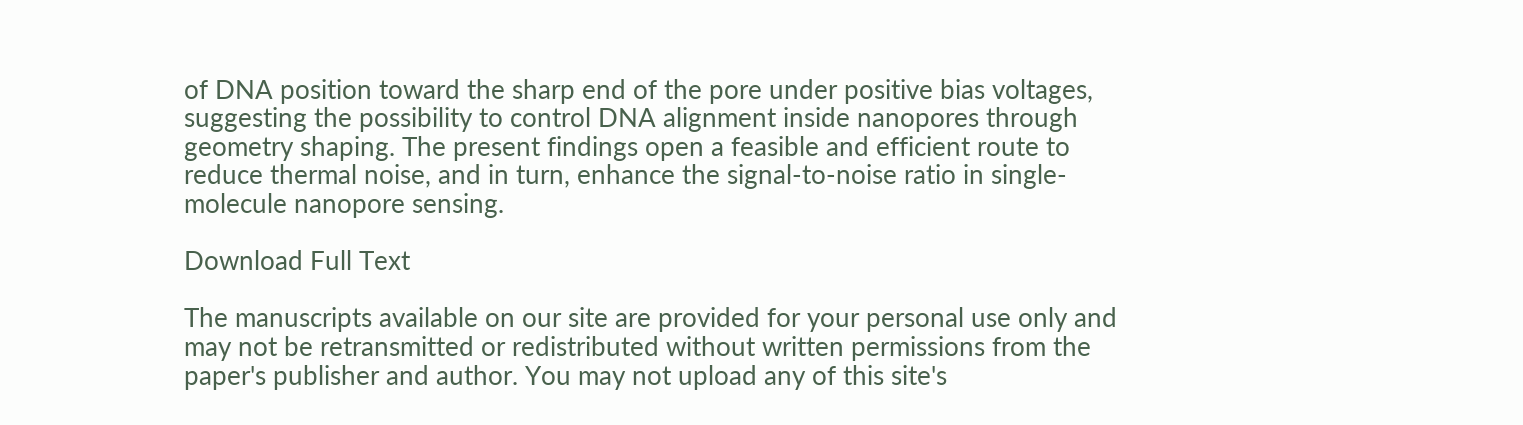of DNA position toward the sharp end of the pore under positive bias voltages, suggesting the possibility to control DNA alignment inside nanopores through geometry shaping. The present findings open a feasible and efficient route to reduce thermal noise, and in turn, enhance the signal-to-noise ratio in single- molecule nanopore sensing.

Download Full Text

The manuscripts available on our site are provided for your personal use only and may not be retransmitted or redistributed without written permissions from the paper's publisher and author. You may not upload any of this site's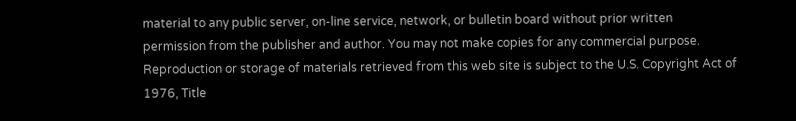material to any public server, on-line service, network, or bulletin board without prior written permission from the publisher and author. You may not make copies for any commercial purpose. Reproduction or storage of materials retrieved from this web site is subject to the U.S. Copyright Act of 1976, Title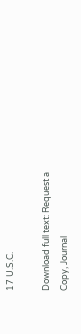17 U.S.C.

Download full text: Request a Copy, Journal